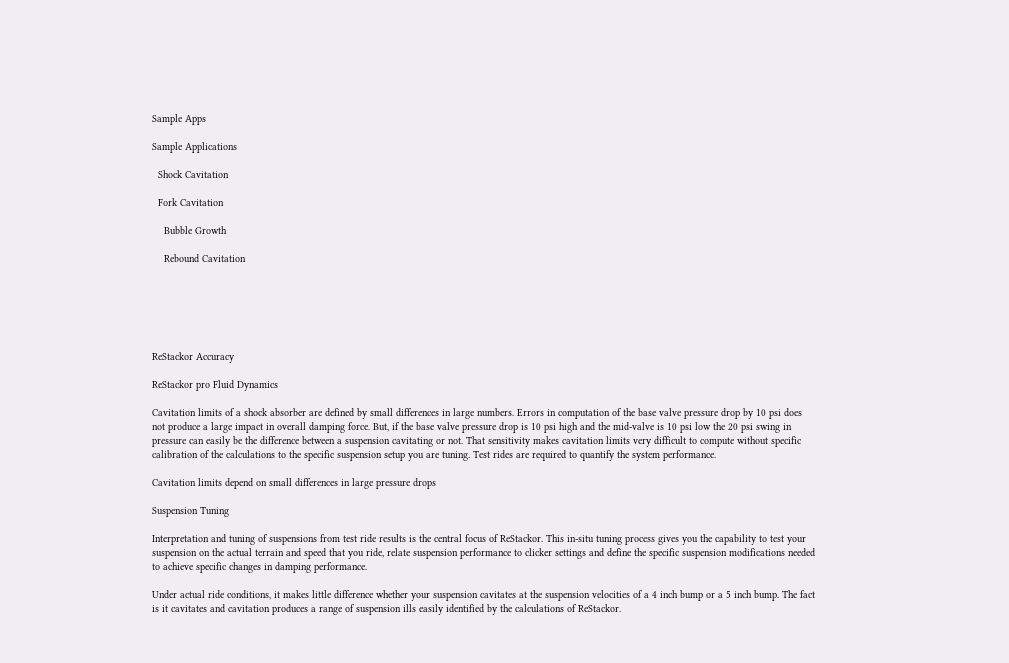Sample Apps

Sample Applications

  Shock Cavitation

  Fork Cavitation

    Bubble Growth

    Rebound Cavitation






ReStackor Accuracy

ReStackor pro Fluid Dynamics

Cavitation limits of a shock absorber are defined by small differences in large numbers. Errors in computation of the base valve pressure drop by 10 psi does not produce a large impact in overall damping force. But, if the base valve pressure drop is 10 psi high and the mid-valve is 10 psi low the 20 psi swing in pressure can easily be the difference between a suspension cavitating or not. That sensitivity makes cavitation limits very difficult to compute without specific calibration of the calculations to the specific suspension setup you are tuning. Test rides are required to quantify the system performance.

Cavitation limits depend on small differences in large pressure drops

Suspension Tuning

Interpretation and tuning of suspensions from test ride results is the central focus of ReStackor. This in-situ tuning process gives you the capability to test your suspension on the actual terrain and speed that you ride, relate suspension performance to clicker settings and define the specific suspension modifications needed to achieve specific changes in damping performance.

Under actual ride conditions, it makes little difference whether your suspension cavitates at the suspension velocities of a 4 inch bump or a 5 inch bump. The fact is it cavitates and cavitation produces a range of suspension ills easily identified by the calculations of ReStackor.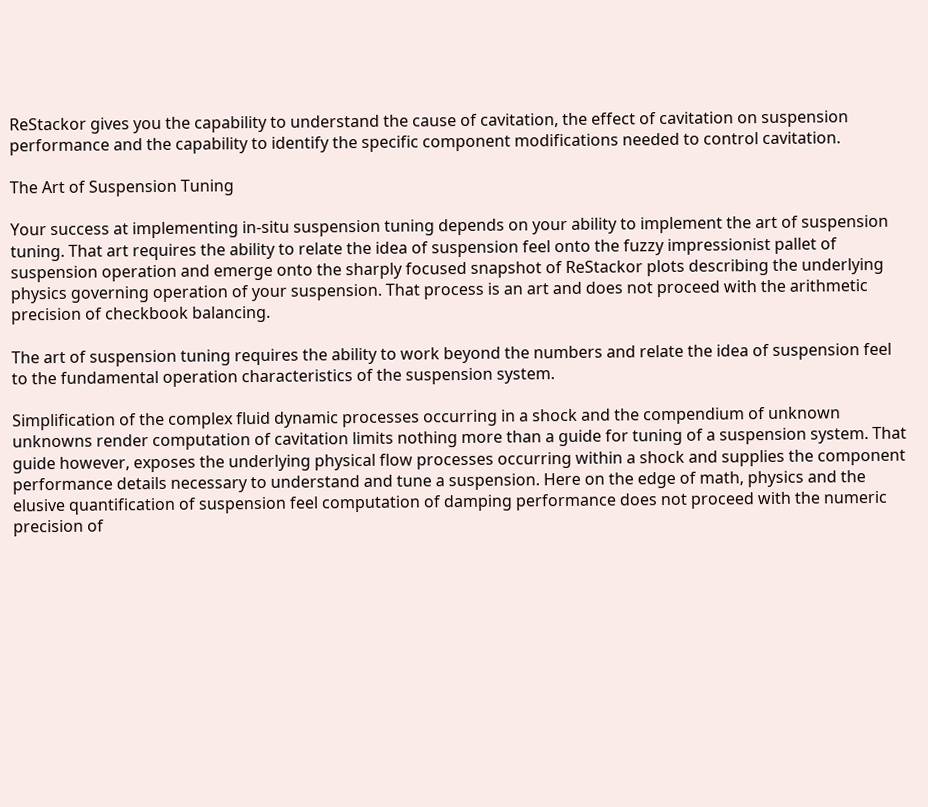ReStackor gives you the capability to understand the cause of cavitation, the effect of cavitation on suspension performance and the capability to identify the specific component modifications needed to control cavitation.

The Art of Suspension Tuning

Your success at implementing in-situ suspension tuning depends on your ability to implement the art of suspension tuning. That art requires the ability to relate the idea of suspension feel onto the fuzzy impressionist pallet of suspension operation and emerge onto the sharply focused snapshot of ReStackor plots describing the underlying physics governing operation of your suspension. That process is an art and does not proceed with the arithmetic precision of checkbook balancing.

The art of suspension tuning requires the ability to work beyond the numbers and relate the idea of suspension feel to the fundamental operation characteristics of the suspension system.

Simplification of the complex fluid dynamic processes occurring in a shock and the compendium of unknown unknowns render computation of cavitation limits nothing more than a guide for tuning of a suspension system. That guide however, exposes the underlying physical flow processes occurring within a shock and supplies the component performance details necessary to understand and tune a suspension. Here on the edge of math, physics and the elusive quantification of suspension feel computation of damping performance does not proceed with the numeric precision of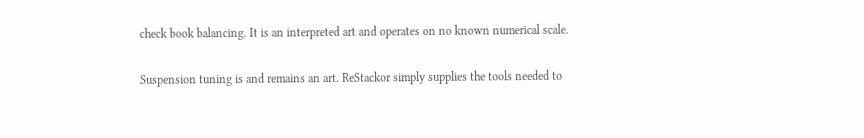check book balancing. It is an interpreted art and operates on no known numerical scale.

Suspension tuning is and remains an art. ReStackor simply supplies the tools needed to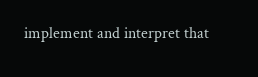implement and interpret that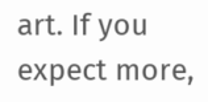art. If you expect more,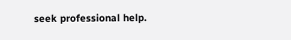seek professional help.